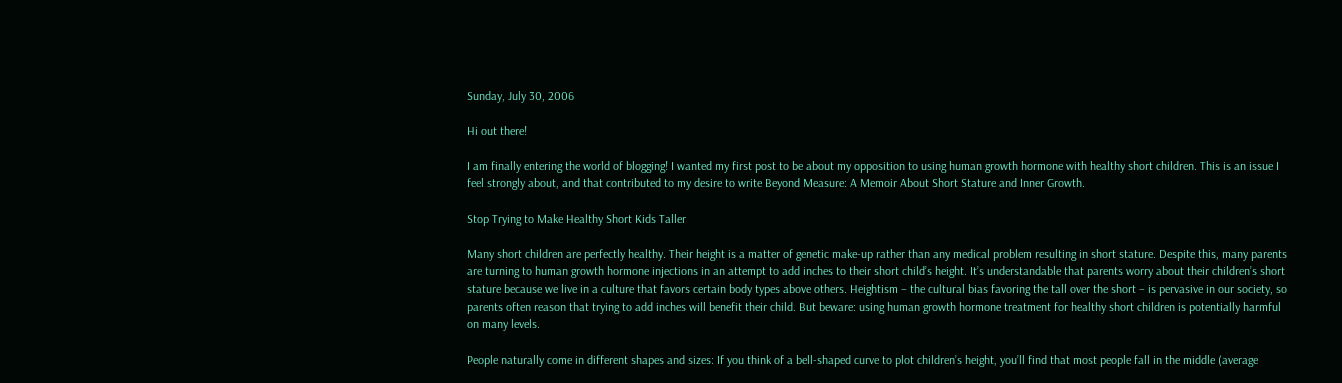Sunday, July 30, 2006

Hi out there!

I am finally entering the world of blogging! I wanted my first post to be about my opposition to using human growth hormone with healthy short children. This is an issue I feel strongly about, and that contributed to my desire to write Beyond Measure: A Memoir About Short Stature and Inner Growth.

Stop Trying to Make Healthy Short Kids Taller

Many short children are perfectly healthy. Their height is a matter of genetic make-up rather than any medical problem resulting in short stature. Despite this, many parents are turning to human growth hormone injections in an attempt to add inches to their short child’s height. It’s understandable that parents worry about their children’s short stature because we live in a culture that favors certain body types above others. Heightism – the cultural bias favoring the tall over the short – is pervasive in our society, so parents often reason that trying to add inches will benefit their child. But beware: using human growth hormone treatment for healthy short children is potentially harmful on many levels.

People naturally come in different shapes and sizes: If you think of a bell-shaped curve to plot children’s height, you’ll find that most people fall in the middle (average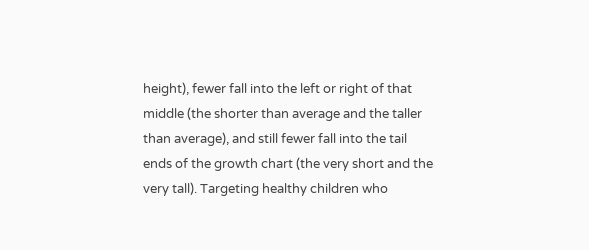height), fewer fall into the left or right of that middle (the shorter than average and the taller than average), and still fewer fall into the tail ends of the growth chart (the very short and the very tall). Targeting healthy children who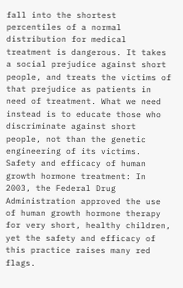fall into the shortest percentiles of a normal distribution for medical treatment is dangerous. It takes a social prejudice against short people, and treats the victims of that prejudice as patients in need of treatment. What we need instead is to educate those who discriminate against short people, not than the genetic engineering of its victims.
Safety and efficacy of human growth hormone treatment: In 2003, the Federal Drug Administration approved the use of human growth hormone therapy for very short, healthy children, yet the safety and efficacy of this practice raises many red flags.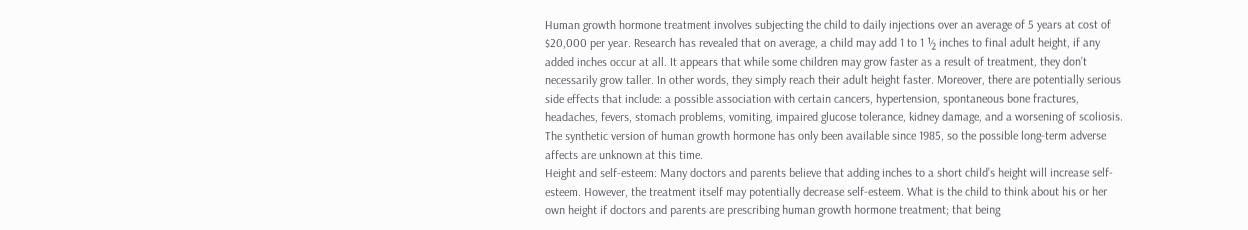Human growth hormone treatment involves subjecting the child to daily injections over an average of 5 years at cost of $20,000 per year. Research has revealed that on average, a child may add 1 to 1 ½ inches to final adult height, if any added inches occur at all. It appears that while some children may grow faster as a result of treatment, they don’t necessarily grow taller. In other words, they simply reach their adult height faster. Moreover, there are potentially serious side effects that include: a possible association with certain cancers, hypertension, spontaneous bone fractures, headaches, fevers, stomach problems, vomiting, impaired glucose tolerance, kidney damage, and a worsening of scoliosis. The synthetic version of human growth hormone has only been available since 1985, so the possible long-term adverse affects are unknown at this time.
Height and self-esteem: Many doctors and parents believe that adding inches to a short child’s height will increase self-esteem. However, the treatment itself may potentially decrease self-esteem. What is the child to think about his or her own height if doctors and parents are prescribing human growth hormone treatment; that being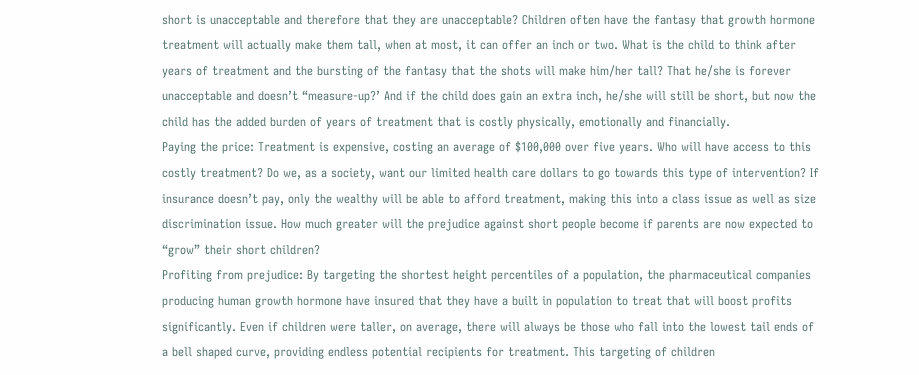short is unacceptable and therefore that they are unacceptable? Children often have the fantasy that growth hormone treatment will actually make them tall, when at most, it can offer an inch or two. What is the child to think after years of treatment and the bursting of the fantasy that the shots will make him/her tall? That he/she is forever unacceptable and doesn’t “measure-up?’ And if the child does gain an extra inch, he/she will still be short, but now the child has the added burden of years of treatment that is costly physically, emotionally and financially.
Paying the price: Treatment is expensive, costing an average of $100,000 over five years. Who will have access to this costly treatment? Do we, as a society, want our limited health care dollars to go towards this type of intervention? If insurance doesn’t pay, only the wealthy will be able to afford treatment, making this into a class issue as well as size discrimination issue. How much greater will the prejudice against short people become if parents are now expected to “grow” their short children?
Profiting from prejudice: By targeting the shortest height percentiles of a population, the pharmaceutical companies producing human growth hormone have insured that they have a built in population to treat that will boost profits significantly. Even if children were taller, on average, there will always be those who fall into the lowest tail ends of a bell shaped curve, providing endless potential recipients for treatment. This targeting of children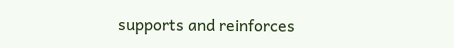supports and reinforces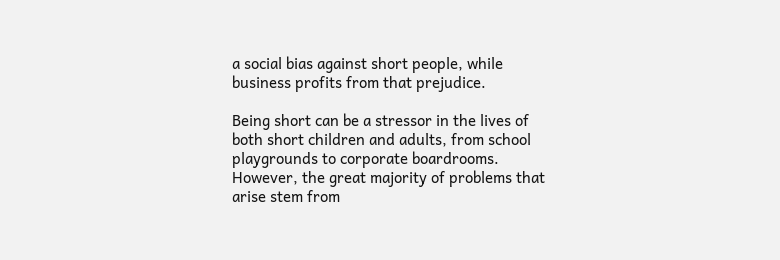a social bias against short people, while business profits from that prejudice.

Being short can be a stressor in the lives of both short children and adults, from school playgrounds to corporate boardrooms. However, the great majority of problems that arise stem from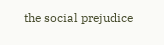the social prejudice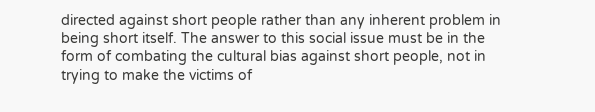directed against short people rather than any inherent problem in being short itself. The answer to this social issue must be in the form of combating the cultural bias against short people, not in trying to make the victims of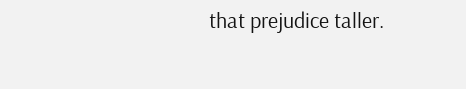that prejudice taller.